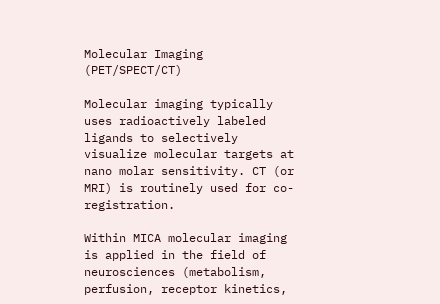Molecular Imaging (PET/SPECT/CT)

Molecular imaging typically uses radioactively labeled ligands to selectively visualize molecular targets at nano molar sensitivity. CT (or MRI) is routinely used for co-registration.

Within MICA molecular imaging is applied in the field of neurosciences (metabolism, perfusion, receptor kinetics,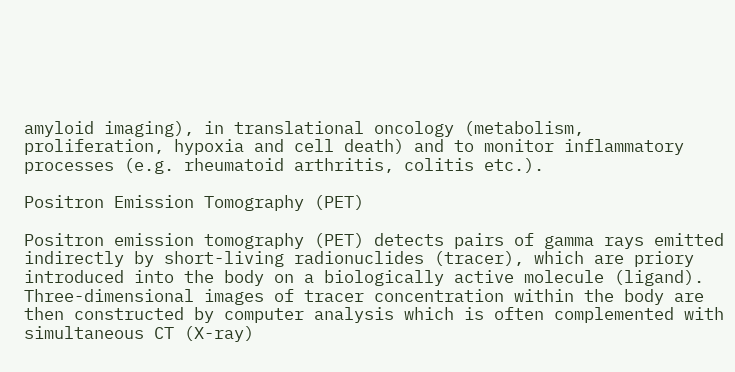amyloid imaging), in translational oncology (metabolism, proliferation, hypoxia and cell death) and to monitor inflammatory processes (e.g. rheumatoid arthritis, colitis etc.).

Positron Emission Tomography (PET)

Positron emission tomography (PET) detects pairs of gamma rays emitted indirectly by short-living radionuclides (tracer), which are priory introduced into the body on a biologically active molecule (ligand). Three-dimensional images of tracer concentration within the body are then constructed by computer analysis which is often complemented with simultaneous CT (X-ray)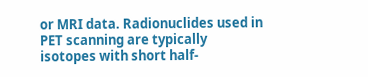or MRI data. Radionuclides used in PET scanning are typically isotopes with short half-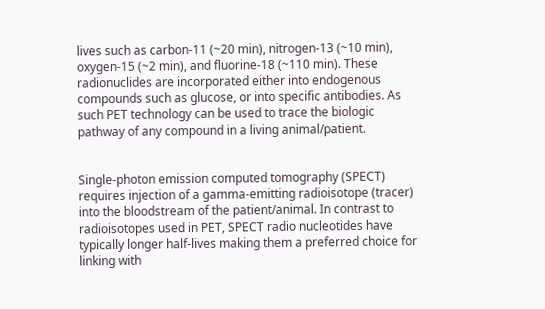lives such as carbon-11 (~20 min), nitrogen-13 (~10 min), oxygen-15 (~2 min), and fluorine-18 (~110 min). These radionuclides are incorporated either into endogenous compounds such as glucose, or into specific antibodies. As such PET technology can be used to trace the biologic pathway of any compound in a living animal/patient.


Single-photon emission computed tomography (SPECT) requires injection of a gamma-emitting radioisotope (tracer) into the bloodstream of the patient/animal. In contrast to radioisotopes used in PET, SPECT radio nucleotides have typically longer half-lives making them a preferred choice for linking with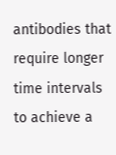antibodies that require longer time intervals to achieve a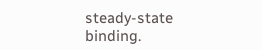steady-state binding.